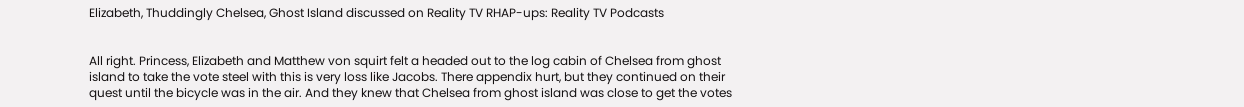Elizabeth, Thuddingly Chelsea, Ghost Island discussed on Reality TV RHAP-ups: Reality TV Podcasts


All right. Princess, Elizabeth and Matthew von squirt felt a headed out to the log cabin of Chelsea from ghost island to take the vote steel with this is very loss like Jacobs. There appendix hurt, but they continued on their quest until the bicycle was in the air. And they knew that Chelsea from ghost island was close to get the votes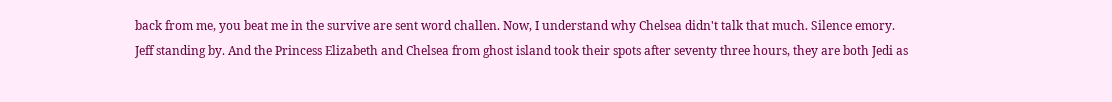back from me, you beat me in the survive are sent word challen. Now, I understand why Chelsea didn't talk that much. Silence emory. Jeff standing by. And the Princess Elizabeth and Chelsea from ghost island took their spots after seventy three hours, they are both Jedi as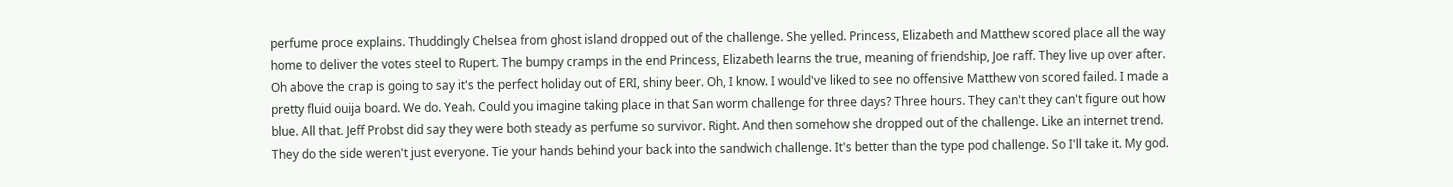perfume proce explains. Thuddingly Chelsea from ghost island dropped out of the challenge. She yelled. Princess, Elizabeth and Matthew scored place all the way home to deliver the votes steel to Rupert. The bumpy cramps in the end Princess, Elizabeth learns the true, meaning of friendship, Joe raff. They live up over after. Oh above the crap is going to say it's the perfect holiday out of ERI, shiny beer. Oh, I know. I would've liked to see no offensive Matthew von scored failed. I made a pretty fluid ouija board. We do. Yeah. Could you imagine taking place in that San worm challenge for three days? Three hours. They can't they can't figure out how blue. All that. Jeff Probst did say they were both steady as perfume so survivor. Right. And then somehow she dropped out of the challenge. Like an internet trend. They do the side weren't just everyone. Tie your hands behind your back into the sandwich challenge. It's better than the type pod challenge. So I'll take it. My god.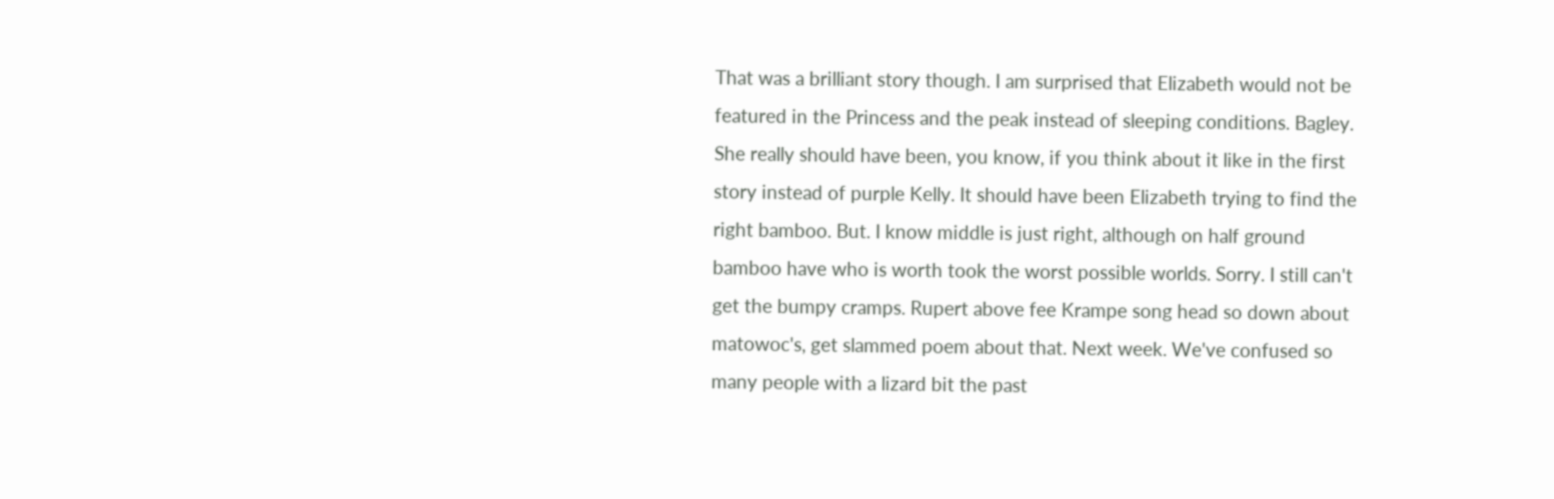That was a brilliant story though. I am surprised that Elizabeth would not be featured in the Princess and the peak instead of sleeping conditions. Bagley. She really should have been, you know, if you think about it like in the first story instead of purple Kelly. It should have been Elizabeth trying to find the right bamboo. But. I know middle is just right, although on half ground bamboo have who is worth took the worst possible worlds. Sorry. I still can't get the bumpy cramps. Rupert above fee Krampe song head so down about matowoc's, get slammed poem about that. Next week. We've confused so many people with a lizard bit the past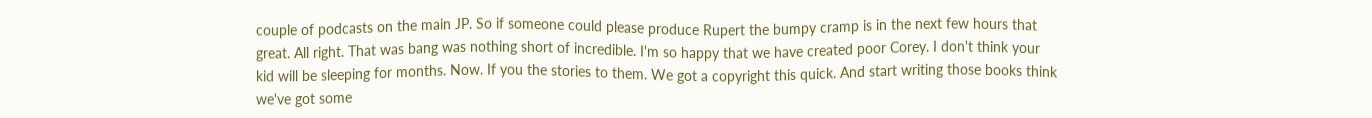couple of podcasts on the main JP. So if someone could please produce Rupert the bumpy cramp is in the next few hours that great. All right. That was bang was nothing short of incredible. I'm so happy that we have created poor Corey. I don't think your kid will be sleeping for months. Now. If you the stories to them. We got a copyright this quick. And start writing those books think we've got some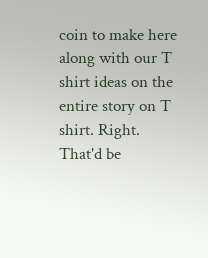coin to make here along with our T shirt ideas on the entire story on T shirt. Right. That'd be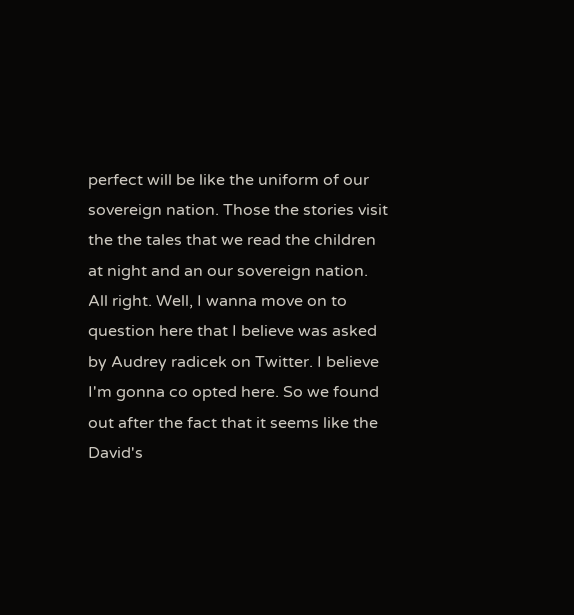perfect will be like the uniform of our sovereign nation. Those the stories visit the the tales that we read the children at night and an our sovereign nation. All right. Well, I wanna move on to question here that I believe was asked by Audrey radicek on Twitter. I believe I'm gonna co opted here. So we found out after the fact that it seems like the David's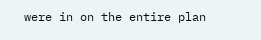were in on the entire plan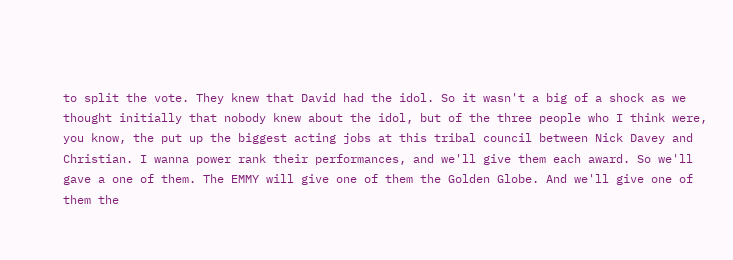to split the vote. They knew that David had the idol. So it wasn't a big of a shock as we thought initially that nobody knew about the idol, but of the three people who I think were, you know, the put up the biggest acting jobs at this tribal council between Nick Davey and Christian. I wanna power rank their performances, and we'll give them each award. So we'll gave a one of them. The EMMY will give one of them the Golden Globe. And we'll give one of them the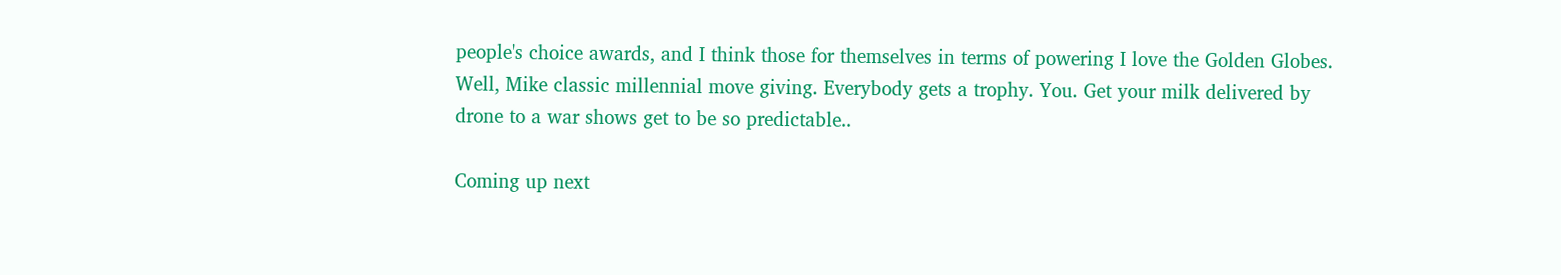people's choice awards, and I think those for themselves in terms of powering I love the Golden Globes. Well, Mike classic millennial move giving. Everybody gets a trophy. You. Get your milk delivered by drone to a war shows get to be so predictable..

Coming up next